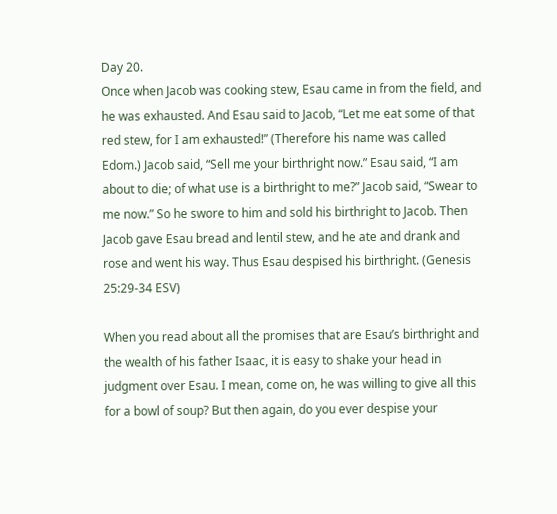Day 20.
Once when Jacob was cooking stew, Esau came in from the field, and he was exhausted. And Esau said to Jacob, “Let me eat some of that red stew, for I am exhausted!” (Therefore his name was called Edom.) Jacob said, “Sell me your birthright now.” Esau said, “I am about to die; of what use is a birthright to me?” Jacob said, “Swear to me now.” So he swore to him and sold his birthright to Jacob. Then Jacob gave Esau bread and lentil stew, and he ate and drank and rose and went his way. Thus Esau despised his birthright. (Genesis 25:29-34 ESV)

When you read about all the promises that are Esau’s birthright and the wealth of his father Isaac, it is easy to shake your head in judgment over Esau. I mean, come on, he was willing to give all this for a bowl of soup? But then again, do you ever despise your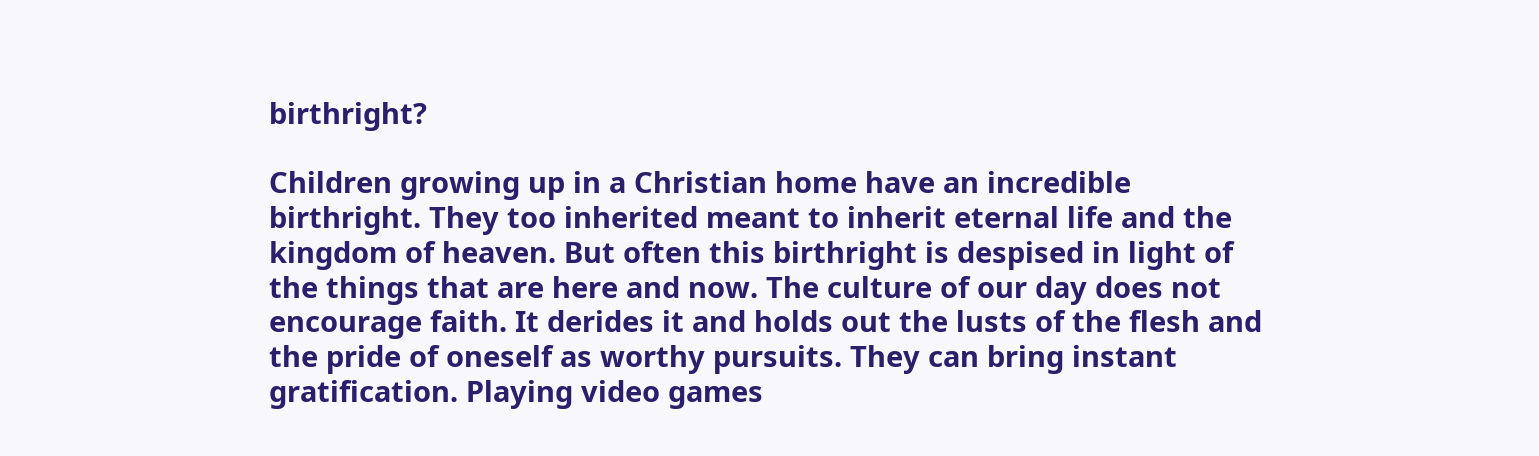birthright?

Children growing up in a Christian home have an incredible birthright. They too inherited meant to inherit eternal life and the kingdom of heaven. But often this birthright is despised in light of the things that are here and now. The culture of our day does not encourage faith. It derides it and holds out the lusts of the flesh and the pride of oneself as worthy pursuits. They can bring instant gratification. Playing video games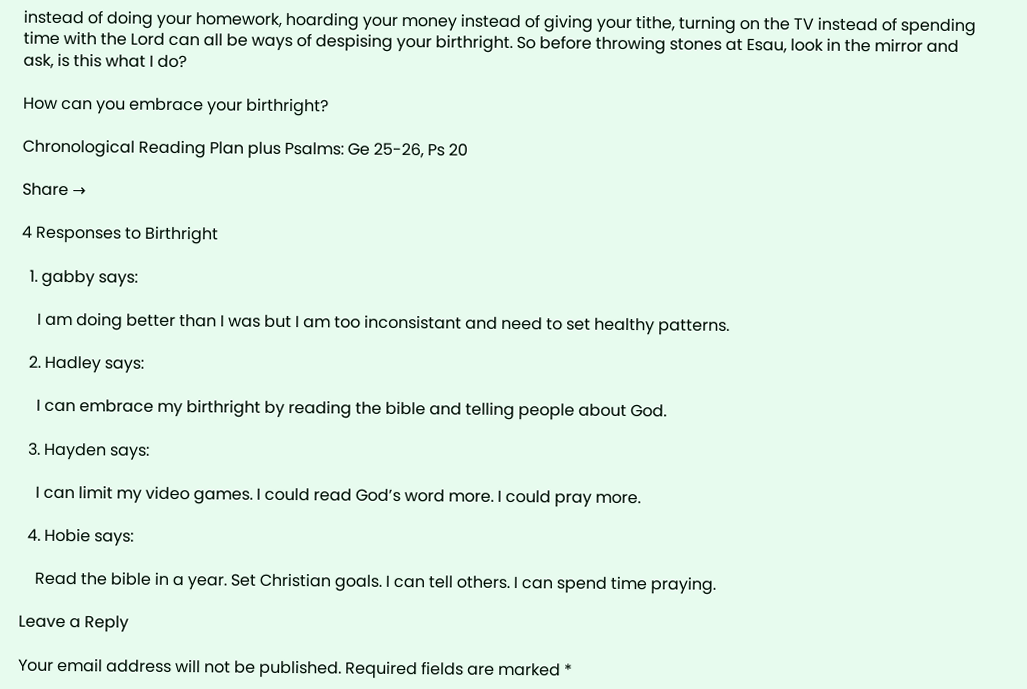instead of doing your homework, hoarding your money instead of giving your tithe, turning on the TV instead of spending time with the Lord can all be ways of despising your birthright. So before throwing stones at Esau, look in the mirror and ask, is this what I do?

How can you embrace your birthright?

Chronological Reading Plan plus Psalms: Ge 25-26, Ps 20

Share →

4 Responses to Birthright

  1. gabby says:

    I am doing better than I was but I am too inconsistant and need to set healthy patterns.

  2. Hadley says:

    I can embrace my birthright by reading the bible and telling people about God.

  3. Hayden says:

    I can limit my video games. I could read God’s word more. I could pray more.

  4. Hobie says:

    Read the bible in a year. Set Christian goals. I can tell others. I can spend time praying.

Leave a Reply

Your email address will not be published. Required fields are marked *